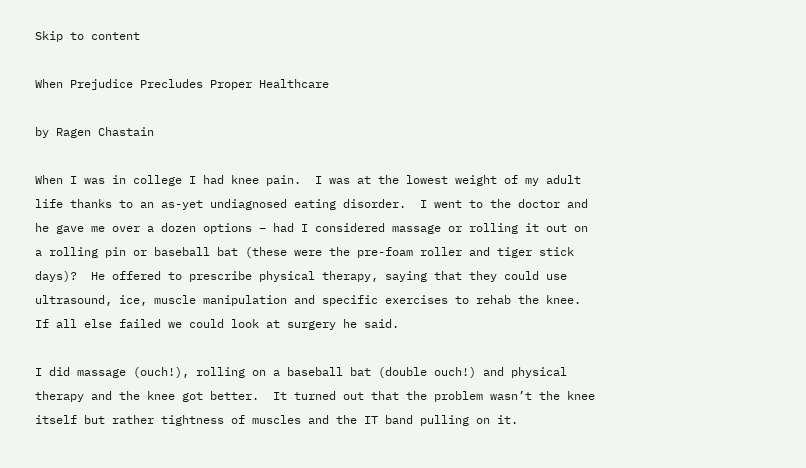Skip to content

When Prejudice Precludes Proper Healthcare

by Ragen Chastain

When I was in college I had knee pain.  I was at the lowest weight of my adult life thanks to an as-yet undiagnosed eating disorder.  I went to the doctor and he gave me over a dozen options – had I considered massage or rolling it out on a rolling pin or baseball bat (these were the pre-foam roller and tiger stick days)?  He offered to prescribe physical therapy, saying that they could use ultrasound, ice, muscle manipulation and specific exercises to rehab the knee.  If all else failed we could look at surgery he said.

I did massage (ouch!), rolling on a baseball bat (double ouch!) and physical therapy and the knee got better.  It turned out that the problem wasn’t the knee itself but rather tightness of muscles and the IT band pulling on it.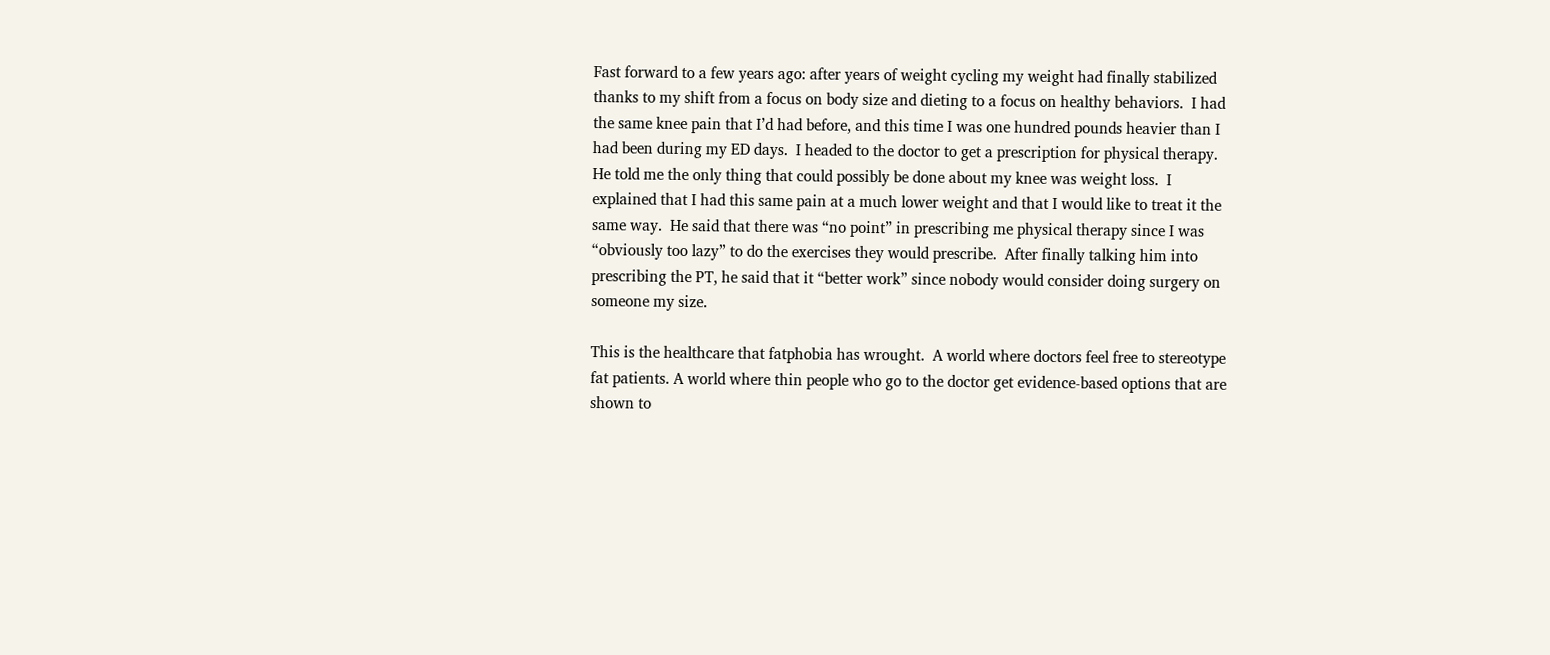Fast forward to a few years ago: after years of weight cycling my weight had finally stabilized thanks to my shift from a focus on body size and dieting to a focus on healthy behaviors.  I had the same knee pain that I’d had before, and this time I was one hundred pounds heavier than I had been during my ED days.  I headed to the doctor to get a prescription for physical therapy.  He told me the only thing that could possibly be done about my knee was weight loss.  I explained that I had this same pain at a much lower weight and that I would like to treat it the same way.  He said that there was “no point” in prescribing me physical therapy since I was “obviously too lazy” to do the exercises they would prescribe.  After finally talking him into prescribing the PT, he said that it “better work” since nobody would consider doing surgery on someone my size.

This is the healthcare that fatphobia has wrought.  A world where doctors feel free to stereotype fat patients. A world where thin people who go to the doctor get evidence-based options that are shown to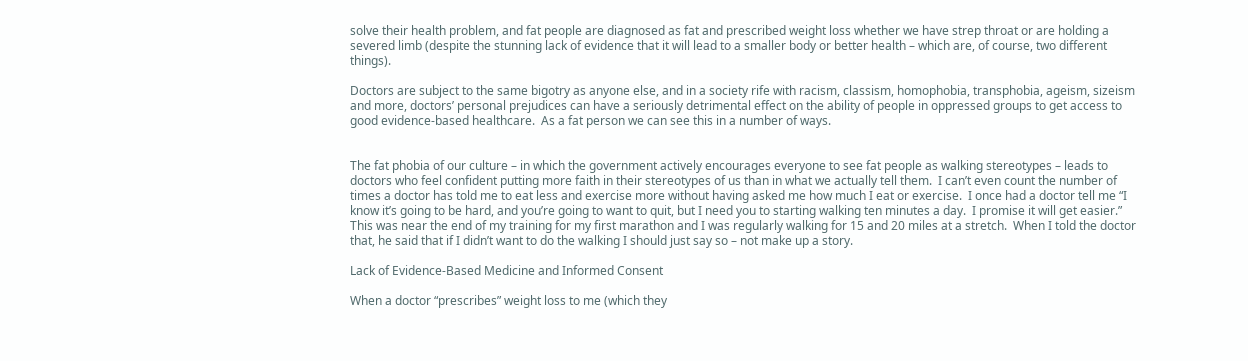solve their health problem, and fat people are diagnosed as fat and prescribed weight loss whether we have strep throat or are holding a severed limb (despite the stunning lack of evidence that it will lead to a smaller body or better health – which are, of course, two different things).

Doctors are subject to the same bigotry as anyone else, and in a society rife with racism, classism, homophobia, transphobia, ageism, sizeism and more, doctors’ personal prejudices can have a seriously detrimental effect on the ability of people in oppressed groups to get access to good evidence-based healthcare.  As a fat person we can see this in a number of ways.


The fat phobia of our culture – in which the government actively encourages everyone to see fat people as walking stereotypes – leads to doctors who feel confident putting more faith in their stereotypes of us than in what we actually tell them.  I can’t even count the number of times a doctor has told me to eat less and exercise more without having asked me how much I eat or exercise.  I once had a doctor tell me “I know it’s going to be hard, and you’re going to want to quit, but I need you to starting walking ten minutes a day.  I promise it will get easier.”  This was near the end of my training for my first marathon and I was regularly walking for 15 and 20 miles at a stretch.  When I told the doctor that, he said that if I didn’t want to do the walking I should just say so – not make up a story.

Lack of Evidence-Based Medicine and Informed Consent

When a doctor “prescribes” weight loss to me (which they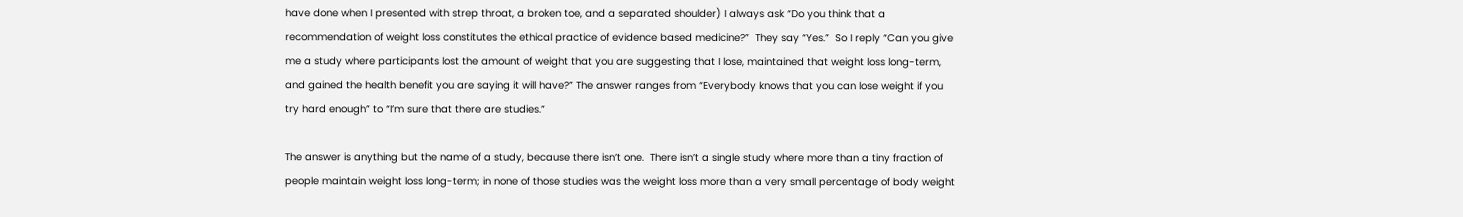have done when I presented with strep throat, a broken toe, and a separated shoulder) I always ask “Do you think that a recommendation of weight loss constitutes the ethical practice of evidence based medicine?”  They say “Yes.”  So I reply “Can you give me a study where participants lost the amount of weight that you are suggesting that I lose, maintained that weight loss long-term, and gained the health benefit you are saying it will have?” The answer ranges from “Everybody knows that you can lose weight if you try hard enough” to “I’m sure that there are studies.”

The answer is anything but the name of a study, because there isn’t one.  There isn’t a single study where more than a tiny fraction of people maintain weight loss long-term; in none of those studies was the weight loss more than a very small percentage of body weight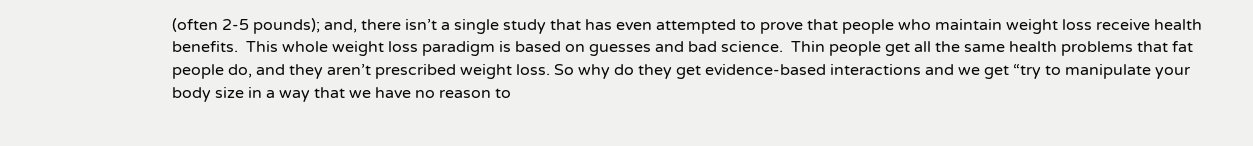(often 2-5 pounds); and, there isn’t a single study that has even attempted to prove that people who maintain weight loss receive health benefits.  This whole weight loss paradigm is based on guesses and bad science.  Thin people get all the same health problems that fat people do, and they aren’t prescribed weight loss. So why do they get evidence-based interactions and we get “try to manipulate your body size in a way that we have no reason to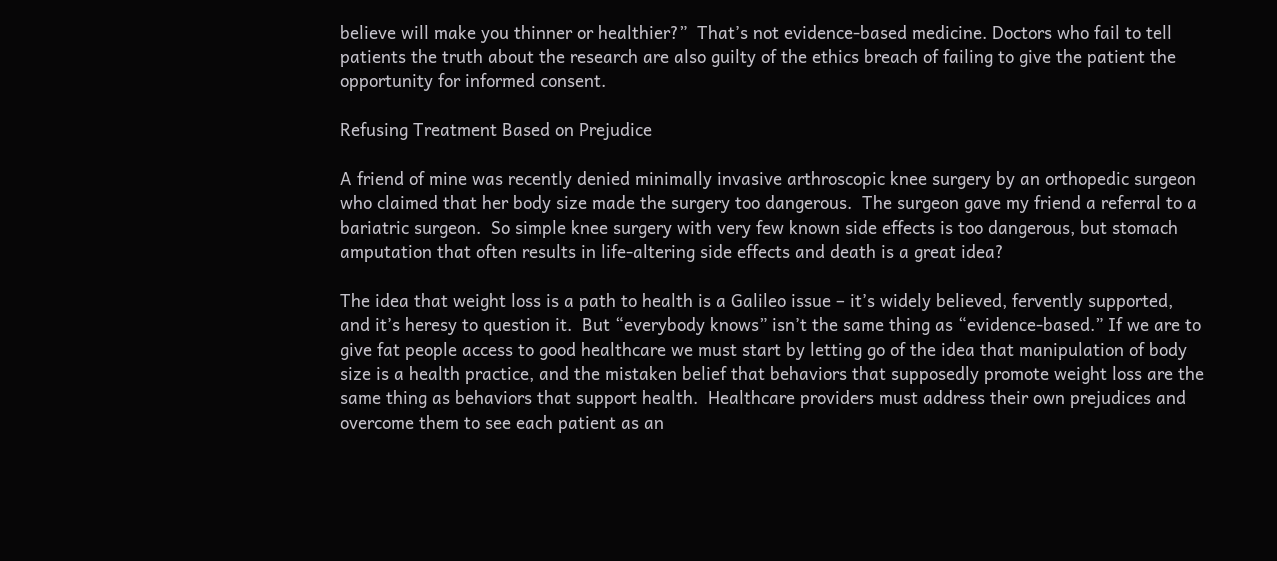believe will make you thinner or healthier?”  That’s not evidence-based medicine. Doctors who fail to tell patients the truth about the research are also guilty of the ethics breach of failing to give the patient the opportunity for informed consent.

Refusing Treatment Based on Prejudice

A friend of mine was recently denied minimally invasive arthroscopic knee surgery by an orthopedic surgeon who claimed that her body size made the surgery too dangerous.  The surgeon gave my friend a referral to a bariatric surgeon.  So simple knee surgery with very few known side effects is too dangerous, but stomach amputation that often results in life-altering side effects and death is a great idea?

The idea that weight loss is a path to health is a Galileo issue – it’s widely believed, fervently supported, and it’s heresy to question it.  But “everybody knows” isn’t the same thing as “evidence-based.” If we are to give fat people access to good healthcare we must start by letting go of the idea that manipulation of body size is a health practice, and the mistaken belief that behaviors that supposedly promote weight loss are the same thing as behaviors that support health.  Healthcare providers must address their own prejudices and overcome them to see each patient as an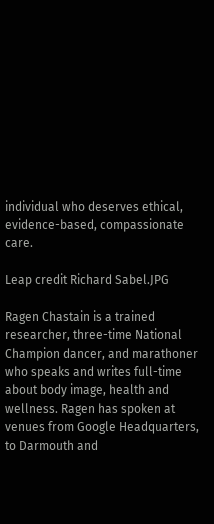individual who deserves ethical, evidence-based, compassionate care.

Leap credit Richard Sabel.JPG

Ragen Chastain is a trained researcher, three-time National Champion dancer, and marathoner who speaks and writes full-time about body image, health and wellness. Ragen has spoken at venues from Google Headquarters, to Darmouth and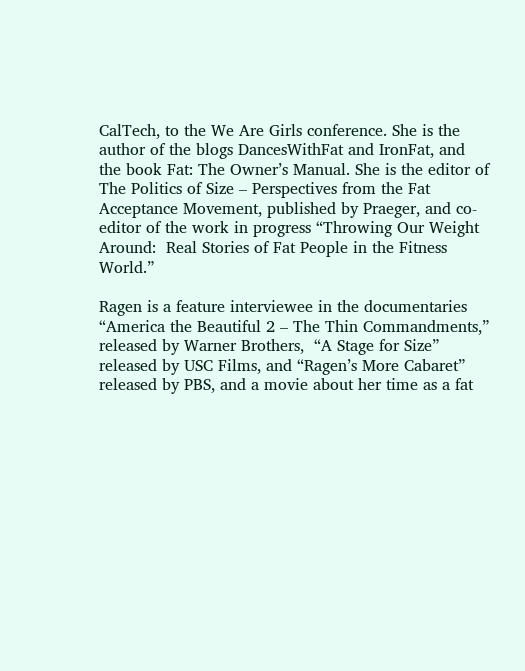CalTech, to the We Are Girls conference. She is the author of the blogs DancesWithFat and IronFat, and the book Fat: The Owner’s Manual. She is the editor of The Politics of Size – Perspectives from the Fat Acceptance Movement, published by Praeger, and co-editor of the work in progress “Throwing Our Weight Around:  Real Stories of Fat People in the Fitness World.”

Ragen is a feature interviewee in the documentaries “America the Beautiful 2 – The Thin Commandments,” released by Warner Brothers,  “A Stage for Size” released by USC Films, and “Ragen’s More Cabaret” released by PBS, and a movie about her time as a fat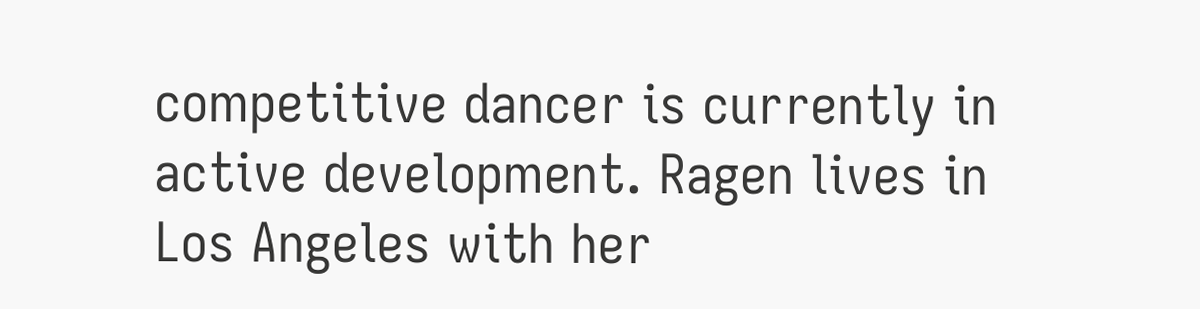competitive dancer is currently in active development. Ragen lives in Los Angeles with her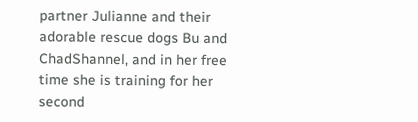partner Julianne and their adorable rescue dogs Bu and ChadShannel, and in her free time she is training for her second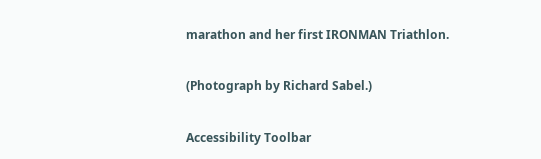marathon and her first IRONMAN Triathlon.

(Photograph by Richard Sabel.)

Accessibility Toolbar